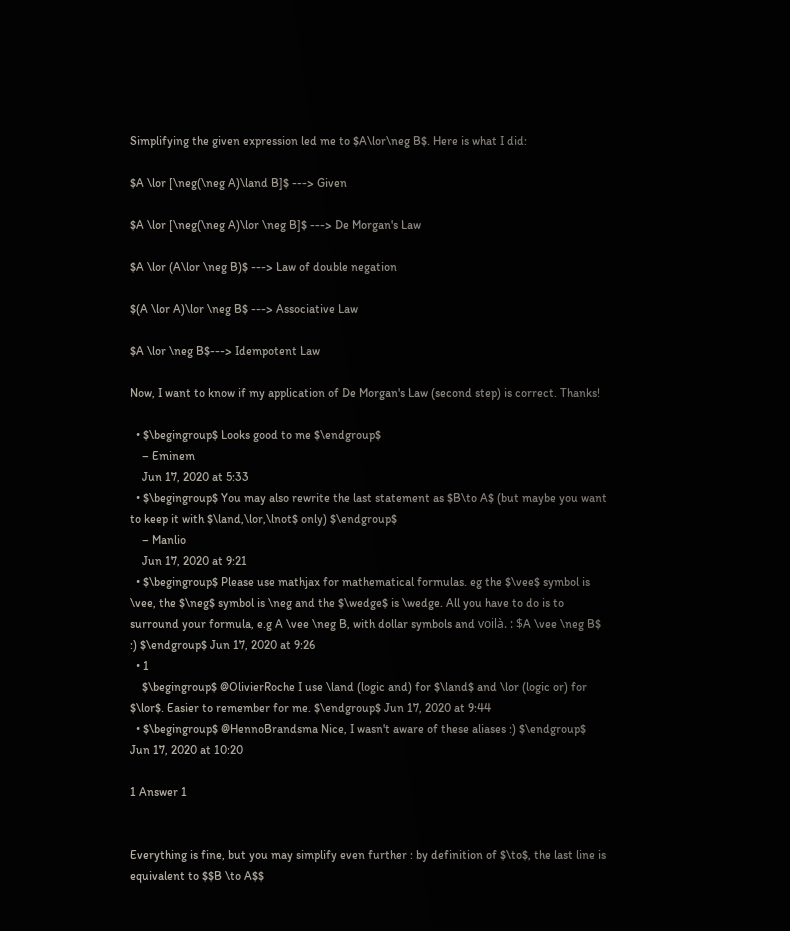Simplifying the given expression led me to $A\lor\neg B$. Here is what I did:

$A \lor [\neg(\neg A)\land B]$ ---> Given

$A \lor [\neg(\neg A)\lor \neg B]$ ---> De Morgan's Law

$A \lor (A\lor \neg B)$ ---> Law of double negation

$(A \lor A)\lor \neg B$ ---> Associative Law

$A \lor \neg B$---> Idempotent Law

Now, I want to know if my application of De Morgan's Law (second step) is correct. Thanks!

  • $\begingroup$ Looks good to me $\endgroup$
    – Eminem
    Jun 17, 2020 at 5:33
  • $\begingroup$ You may also rewrite the last statement as $B\to A$ (but maybe you want to keep it with $\land,\lor,\lnot$ only) $\endgroup$
    – Manlio
    Jun 17, 2020 at 9:21
  • $\begingroup$ Please use mathjax for mathematical formulas. eg the $\vee$ symbol is \vee, the $\neg$ symbol is \neg and the $\wedge$ is \wedge. All you have to do is to surround your formula, e.g A \vee \neg B, with dollar symbols and voilà. : $A \vee \neg B$ :) $\endgroup$ Jun 17, 2020 at 9:26
  • 1
    $\begingroup$ @OlivierRoche I use \land (logic and) for $\land$ and \lor (logic or) for $\lor$. Easier to remember for me. $\endgroup$ Jun 17, 2020 at 9:44
  • $\begingroup$ @HennoBrandsma Nice, I wasn't aware of these aliases :) $\endgroup$ Jun 17, 2020 at 10:20

1 Answer 1


Everything is fine, but you may simplify even further : by definition of $\to$, the last line is equivalent to $$B \to A$$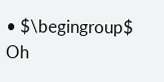• $\begingroup$ Oh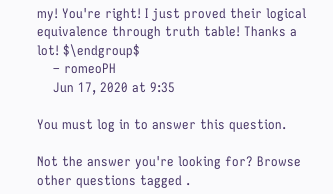my! You're right! I just proved their logical equivalence through truth table! Thanks a lot! $\endgroup$
    – romeoPH
    Jun 17, 2020 at 9:35

You must log in to answer this question.

Not the answer you're looking for? Browse other questions tagged .